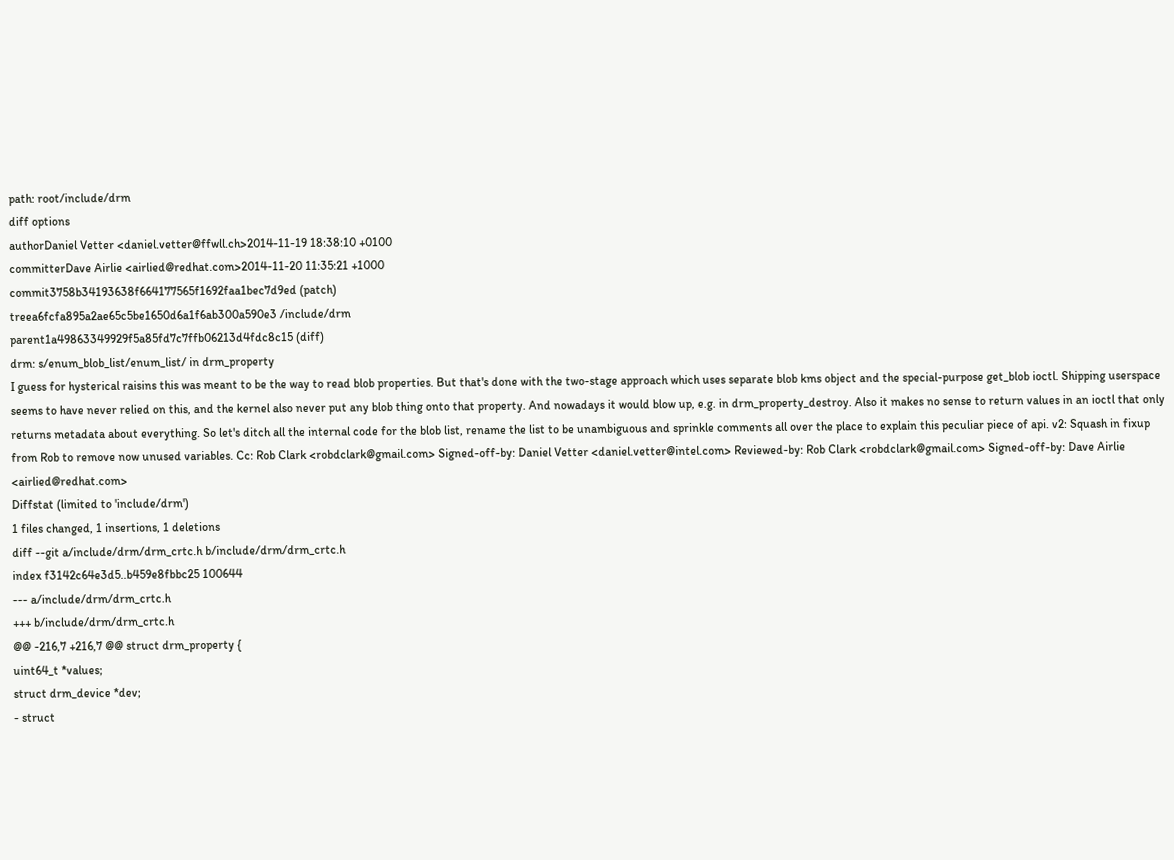path: root/include/drm
diff options
authorDaniel Vetter <daniel.vetter@ffwll.ch>2014-11-19 18:38:10 +0100
committerDave Airlie <airlied@redhat.com>2014-11-20 11:35:21 +1000
commit3758b34193638f664177565f1692faa1bec7d9ed (patch)
treea6fcfa895a2ae65c5be1650d6a1f6ab300a590e3 /include/drm
parent1a49863349929f5a85fd7c7ffb06213d4fdc8c15 (diff)
drm: s/enum_blob_list/enum_list/ in drm_property
I guess for hysterical raisins this was meant to be the way to read blob properties. But that's done with the two-stage approach which uses separate blob kms object and the special-purpose get_blob ioctl. Shipping userspace seems to have never relied on this, and the kernel also never put any blob thing onto that property. And nowadays it would blow up, e.g. in drm_property_destroy. Also it makes no sense to return values in an ioctl that only returns metadata about everything. So let's ditch all the internal code for the blob list, rename the list to be unambiguous and sprinkle comments all over the place to explain this peculiar piece of api. v2: Squash in fixup from Rob to remove now unused variables. Cc: Rob Clark <robdclark@gmail.com> Signed-off-by: Daniel Vetter <daniel.vetter@intel.com> Reviewed-by: Rob Clark <robdclark@gmail.com> Signed-off-by: Dave Airlie <airlied@redhat.com>
Diffstat (limited to 'include/drm')
1 files changed, 1 insertions, 1 deletions
diff --git a/include/drm/drm_crtc.h b/include/drm/drm_crtc.h
index f3142c64e3d5..b459e8fbbc25 100644
--- a/include/drm/drm_crtc.h
+++ b/include/drm/drm_crtc.h
@@ -216,7 +216,7 @@ struct drm_property {
uint64_t *values;
struct drm_device *dev;
- struct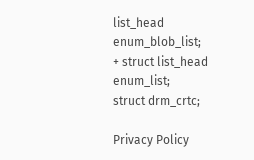list_head enum_blob_list;
+ struct list_head enum_list;
struct drm_crtc;

Privacy Policy